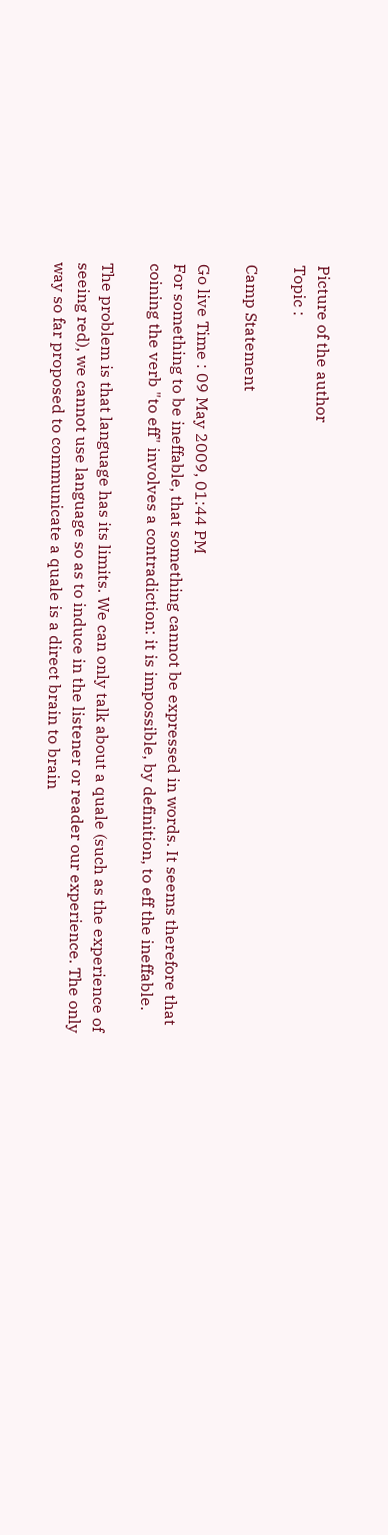Picture of the author
Topic :

Camp Statement

Go live Time : 09 May 2009, 01:44 PM
For something to be ineffable, that something cannot be expressed in words. It seems therefore that coining the verb "to eff" involves a contradiction: it is impossible, by definition, to eff the ineffable.

The problem is that language has its limits. We can only talk about a quale (such as the experience of seeing red), we cannot use language so as to induce in the listener or reader our experience. The only way so far proposed to communicate a quale is a direct brain to brain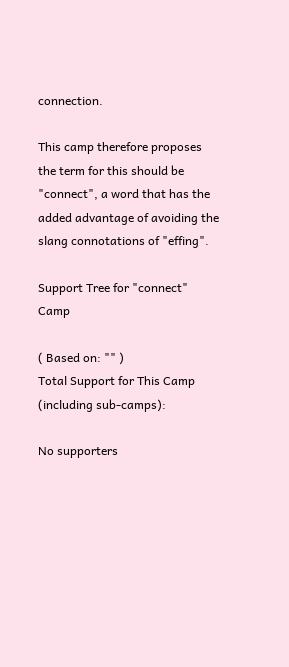connection.

This camp therefore proposes the term for this should be "connect", a word that has the added advantage of avoiding the slang connotations of "effing".

Support Tree for "connect" Camp

( Based on: "" )
Total Support for This Camp (including sub-camps):

No supporters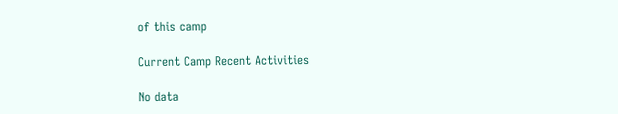of this camp

Current Camp Recent Activities

No data